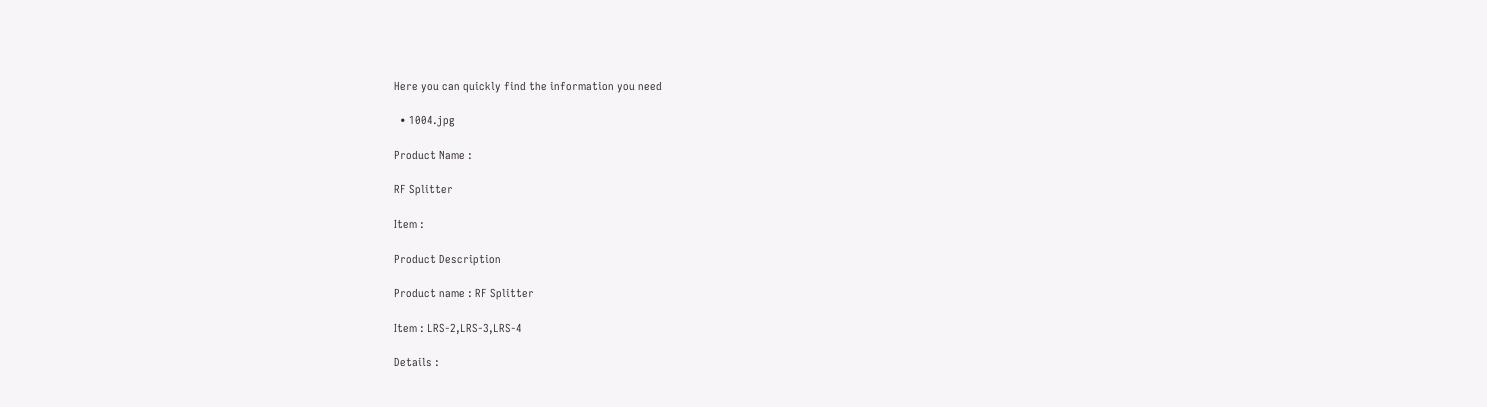Here you can quickly find the information you need

  • 1004.jpg

Product Name :

RF Splitter

Item :

Product Description

Product name : RF Splitter

Item : LRS-2,LRS-3,LRS-4

Details :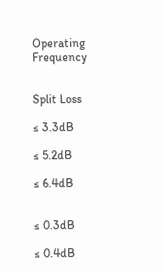Operating Frequency


Split Loss

≤ 3.3dB

≤ 5.2dB

≤ 6.4dB


≤ 0.3dB

≤ 0.4dB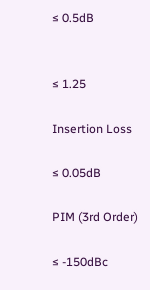≤ 0.5dB


≤ 1.25

Insertion Loss

≤ 0.05dB

PIM (3rd Order)

≤ -150dBc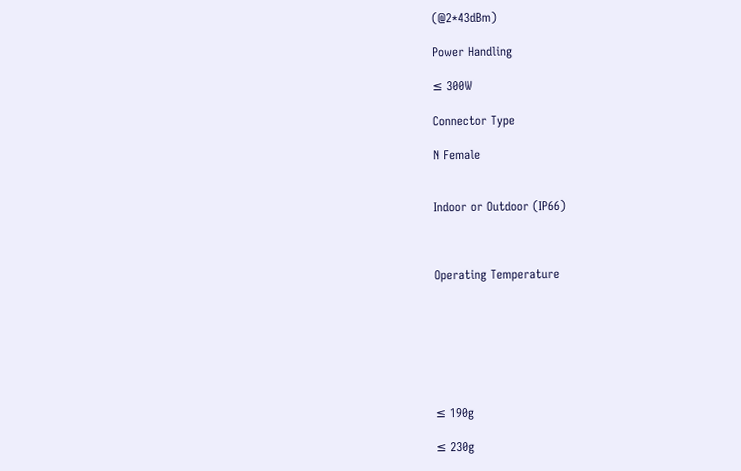(@2*43dBm)

Power Handling

≤ 300W

Connector Type

N Female


Indoor or Outdoor (IP66)



Operating Temperature







≤ 190g

≤ 230g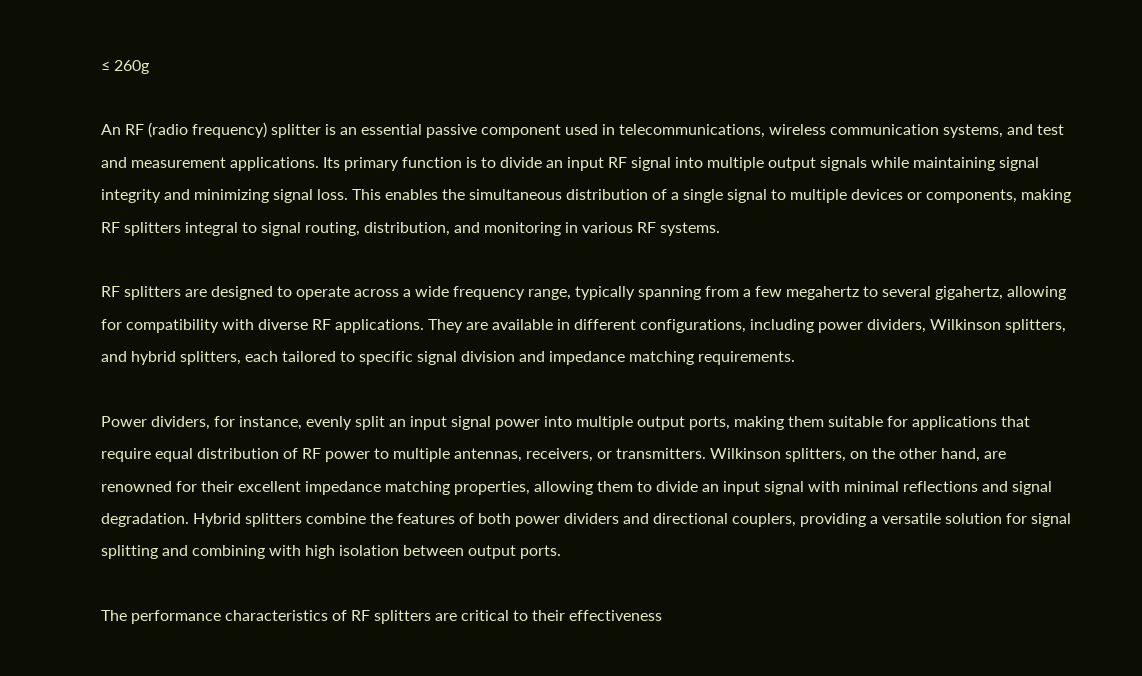≤ 260g

An RF (radio frequency) splitter is an essential passive component used in telecommunications, wireless communication systems, and test and measurement applications. Its primary function is to divide an input RF signal into multiple output signals while maintaining signal integrity and minimizing signal loss. This enables the simultaneous distribution of a single signal to multiple devices or components, making RF splitters integral to signal routing, distribution, and monitoring in various RF systems.

RF splitters are designed to operate across a wide frequency range, typically spanning from a few megahertz to several gigahertz, allowing for compatibility with diverse RF applications. They are available in different configurations, including power dividers, Wilkinson splitters, and hybrid splitters, each tailored to specific signal division and impedance matching requirements.

Power dividers, for instance, evenly split an input signal power into multiple output ports, making them suitable for applications that require equal distribution of RF power to multiple antennas, receivers, or transmitters. Wilkinson splitters, on the other hand, are renowned for their excellent impedance matching properties, allowing them to divide an input signal with minimal reflections and signal degradation. Hybrid splitters combine the features of both power dividers and directional couplers, providing a versatile solution for signal splitting and combining with high isolation between output ports.

The performance characteristics of RF splitters are critical to their effectiveness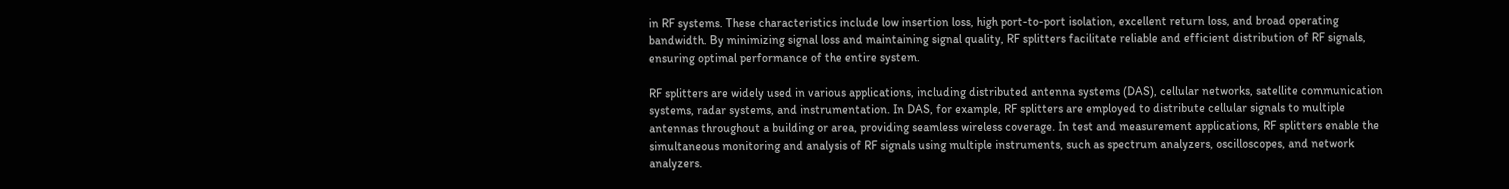in RF systems. These characteristics include low insertion loss, high port-to-port isolation, excellent return loss, and broad operating bandwidth. By minimizing signal loss and maintaining signal quality, RF splitters facilitate reliable and efficient distribution of RF signals, ensuring optimal performance of the entire system.

RF splitters are widely used in various applications, including distributed antenna systems (DAS), cellular networks, satellite communication systems, radar systems, and instrumentation. In DAS, for example, RF splitters are employed to distribute cellular signals to multiple antennas throughout a building or area, providing seamless wireless coverage. In test and measurement applications, RF splitters enable the simultaneous monitoring and analysis of RF signals using multiple instruments, such as spectrum analyzers, oscilloscopes, and network analyzers.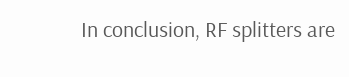In conclusion, RF splitters are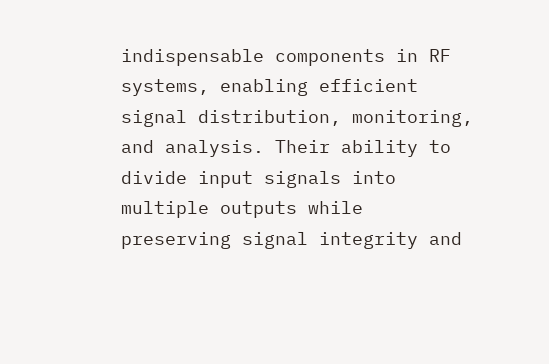indispensable components in RF systems, enabling efficient signal distribution, monitoring, and analysis. Their ability to divide input signals into multiple outputs while preserving signal integrity and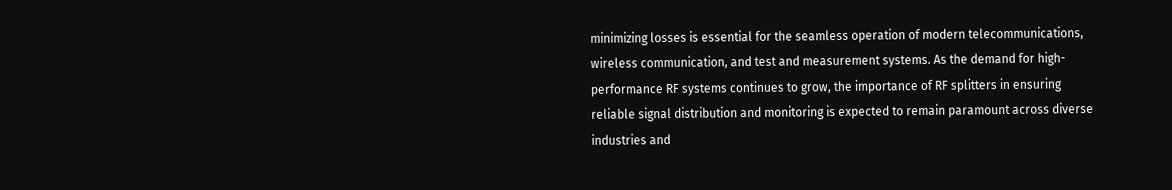minimizing losses is essential for the seamless operation of modern telecommunications, wireless communication, and test and measurement systems. As the demand for high-performance RF systems continues to grow, the importance of RF splitters in ensuring reliable signal distribution and monitoring is expected to remain paramount across diverse industries and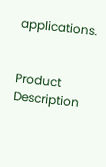applications.


Product Description